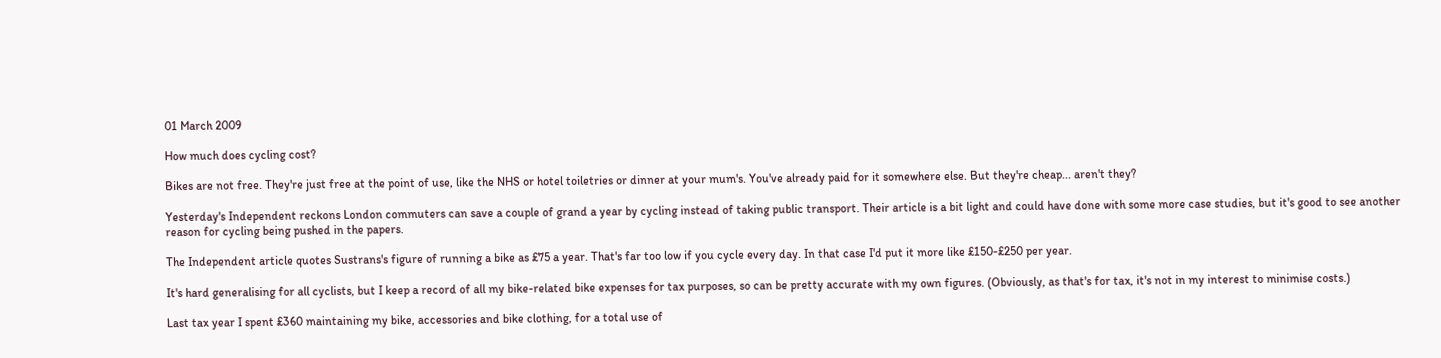01 March 2009

How much does cycling cost?

Bikes are not free. They're just free at the point of use, like the NHS or hotel toiletries or dinner at your mum's. You've already paid for it somewhere else. But they're cheap... aren't they?

Yesterday's Independent reckons London commuters can save a couple of grand a year by cycling instead of taking public transport. Their article is a bit light and could have done with some more case studies, but it's good to see another reason for cycling being pushed in the papers.

The Independent article quotes Sustrans's figure of running a bike as £75 a year. That's far too low if you cycle every day. In that case I'd put it more like £150-£250 per year.

It's hard generalising for all cyclists, but I keep a record of all my bike-related bike expenses for tax purposes, so can be pretty accurate with my own figures. (Obviously, as that's for tax, it's not in my interest to minimise costs.)

Last tax year I spent £360 maintaining my bike, accessories and bike clothing, for a total use of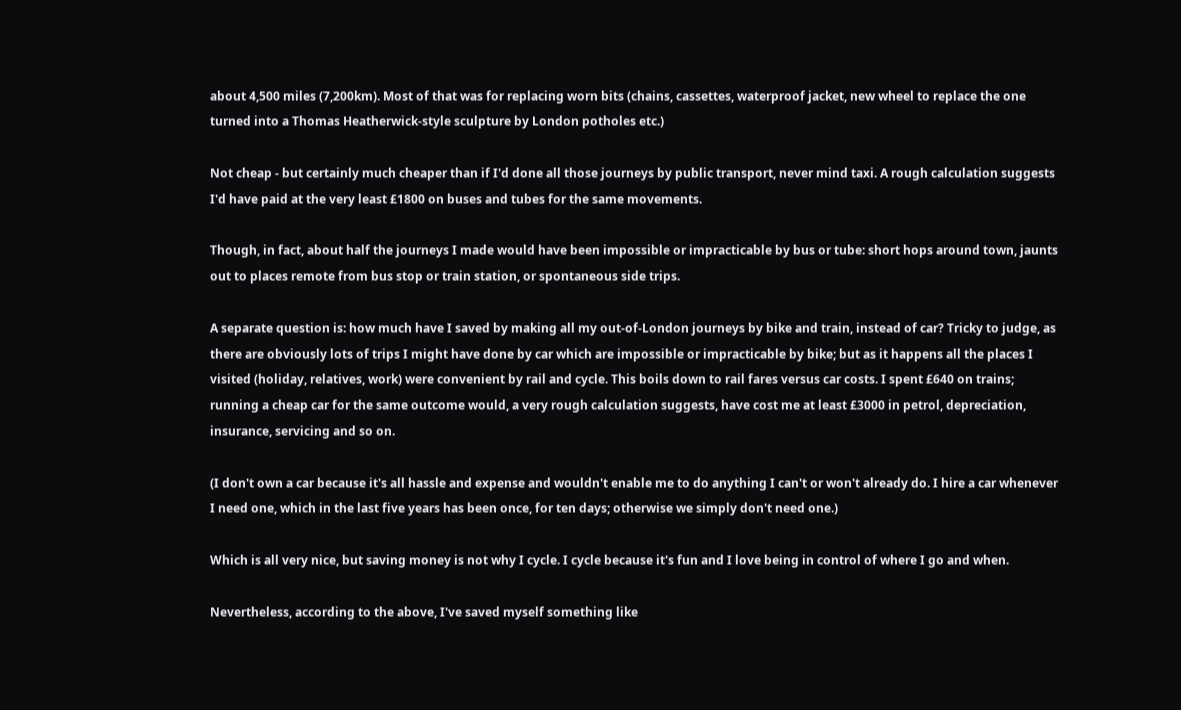about 4,500 miles (7,200km). Most of that was for replacing worn bits (chains, cassettes, waterproof jacket, new wheel to replace the one turned into a Thomas Heatherwick-style sculpture by London potholes etc.)

Not cheap - but certainly much cheaper than if I'd done all those journeys by public transport, never mind taxi. A rough calculation suggests I'd have paid at the very least £1800 on buses and tubes for the same movements.

Though, in fact, about half the journeys I made would have been impossible or impracticable by bus or tube: short hops around town, jaunts out to places remote from bus stop or train station, or spontaneous side trips.

A separate question is: how much have I saved by making all my out-of-London journeys by bike and train, instead of car? Tricky to judge, as there are obviously lots of trips I might have done by car which are impossible or impracticable by bike; but as it happens all the places I visited (holiday, relatives, work) were convenient by rail and cycle. This boils down to rail fares versus car costs. I spent £640 on trains; running a cheap car for the same outcome would, a very rough calculation suggests, have cost me at least £3000 in petrol, depreciation, insurance, servicing and so on.

(I don't own a car because it's all hassle and expense and wouldn't enable me to do anything I can't or won't already do. I hire a car whenever I need one, which in the last five years has been once, for ten days; otherwise we simply don't need one.)

Which is all very nice, but saving money is not why I cycle. I cycle because it's fun and I love being in control of where I go and when.

Nevertheless, according to the above, I've saved myself something like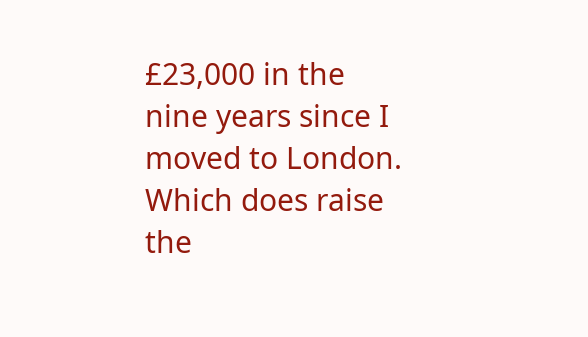£23,000 in the nine years since I moved to London. Which does raise the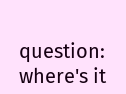question: where's it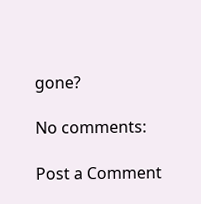gone?

No comments:

Post a Comment